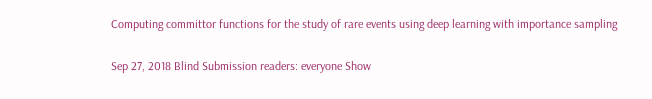Computing committor functions for the study of rare events using deep learning with importance sampling

Sep 27, 2018 Blind Submission readers: everyone Show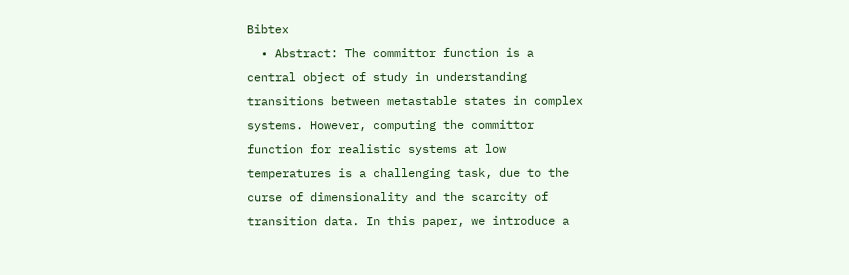Bibtex
  • Abstract: The committor function is a central object of study in understanding transitions between metastable states in complex systems. However, computing the committor function for realistic systems at low temperatures is a challenging task, due to the curse of dimensionality and the scarcity of transition data. In this paper, we introduce a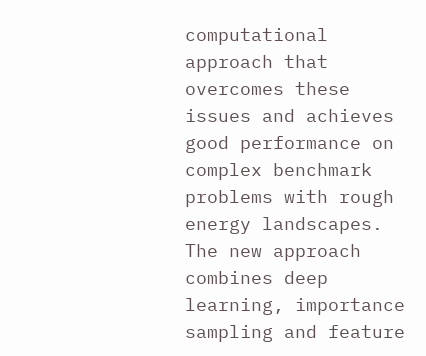computational approach that overcomes these issues and achieves good performance on complex benchmark problems with rough energy landscapes. The new approach combines deep learning, importance sampling and feature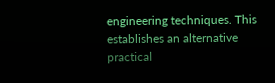engineering techniques. This establishes an alternative practical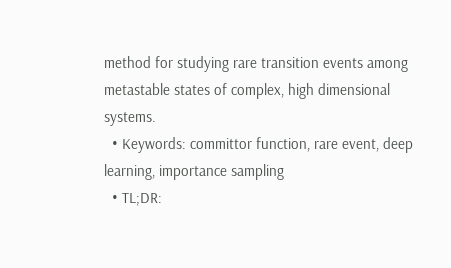method for studying rare transition events among metastable states of complex, high dimensional systems.
  • Keywords: committor function, rare event, deep learning, importance sampling
  • TL;DR: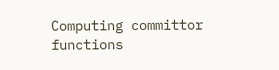Computing committor functions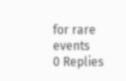for rare events
0 Replies